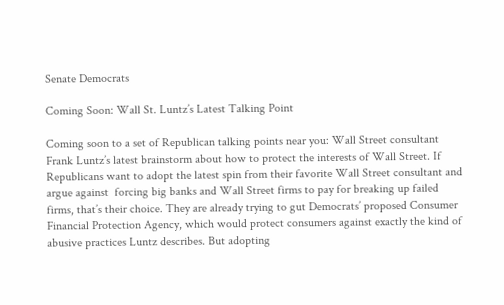Senate Democrats

Coming Soon: Wall St. Luntz’s Latest Talking Point

Coming soon to a set of Republican talking points near you: Wall Street consultant Frank Luntz’s latest brainstorm about how to protect the interests of Wall Street. If Republicans want to adopt the latest spin from their favorite Wall Street consultant and argue against  forcing big banks and Wall Street firms to pay for breaking up failed firms, that’s their choice. They are already trying to gut Democrats’ proposed Consumer Financial Protection Agency, which would protect consumers against exactly the kind of abusive practices Luntz describes. But adopting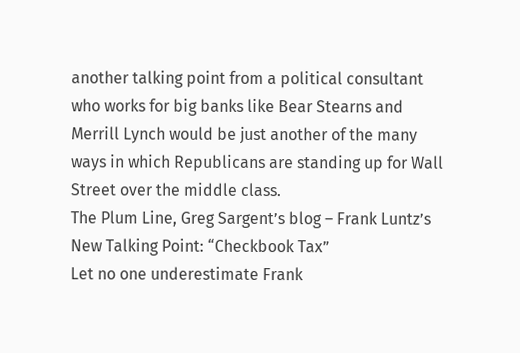another talking point from a political consultant who works for big banks like Bear Stearns and Merrill Lynch would be just another of the many ways in which Republicans are standing up for Wall Street over the middle class.
The Plum Line, Greg Sargent’s blog – Frank Luntz’s New Talking Point: “Checkbook Tax”
Let no one underestimate Frank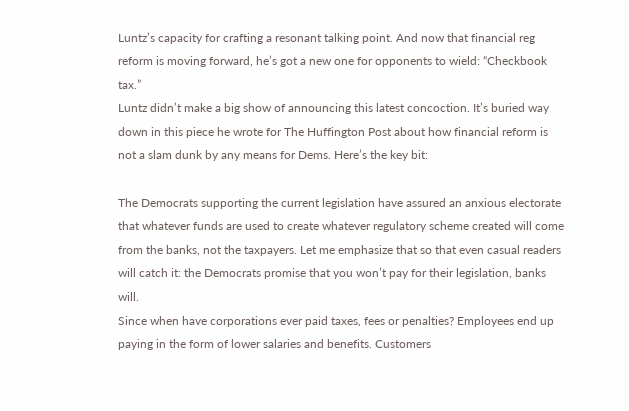Luntz’s capacity for crafting a resonant talking point. And now that financial reg reform is moving forward, he’s got a new one for opponents to wield: “Checkbook tax.”
Luntz didn’t make a big show of announcing this latest concoction. It’s buried way down in this piece he wrote for The Huffington Post about how financial reform is not a slam dunk by any means for Dems. Here’s the key bit:

The Democrats supporting the current legislation have assured an anxious electorate that whatever funds are used to create whatever regulatory scheme created will come from the banks, not the taxpayers. Let me emphasize that so that even casual readers will catch it: the Democrats promise that you won’t pay for their legislation, banks will.
Since when have corporations ever paid taxes, fees or penalties? Employees end up paying in the form of lower salaries and benefits. Customers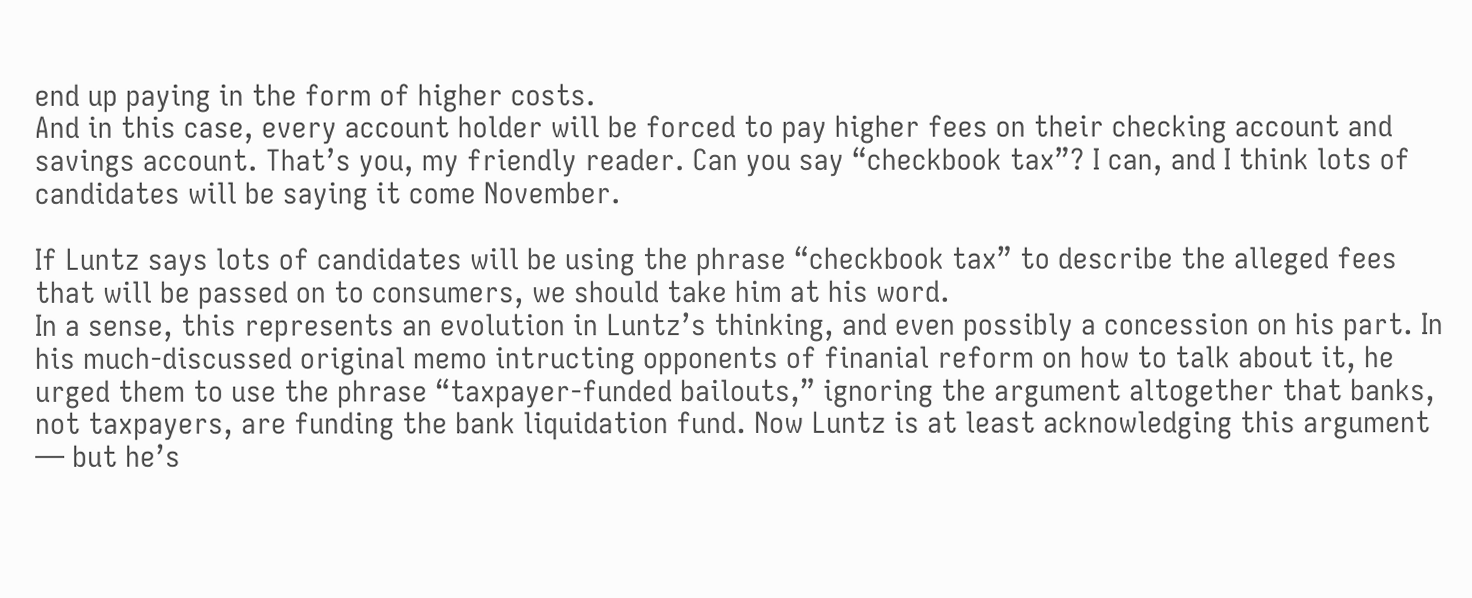end up paying in the form of higher costs.
And in this case, every account holder will be forced to pay higher fees on their checking account and savings account. That’s you, my friendly reader. Can you say “checkbook tax”? I can, and I think lots of candidates will be saying it come November.

If Luntz says lots of candidates will be using the phrase “checkbook tax” to describe the alleged fees that will be passed on to consumers, we should take him at his word.
In a sense, this represents an evolution in Luntz’s thinking, and even possibly a concession on his part. In his much-discussed original memo intructing opponents of finanial reform on how to talk about it, he urged them to use the phrase “taxpayer-funded bailouts,” ignoring the argument altogether that banks, not taxpayers, are funding the bank liquidation fund. Now Luntz is at least acknowledging this argument — but he’s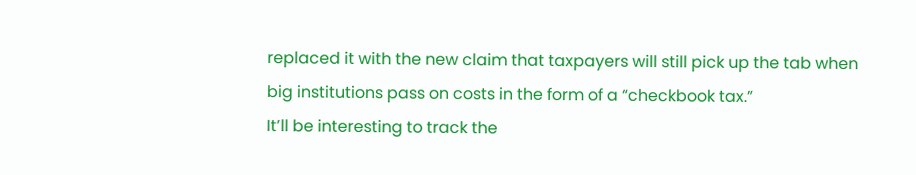replaced it with the new claim that taxpayers will still pick up the tab when big institutions pass on costs in the form of a “checkbook tax.”
It’ll be interesting to track the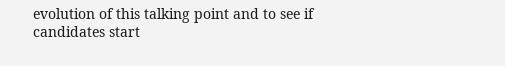evolution of this talking point and to see if candidates start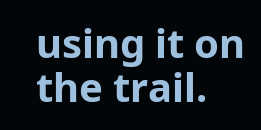using it on the trail.